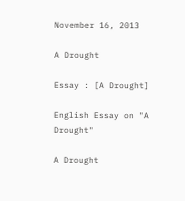November 16, 2013

A Drought

Essay : [A Drought]

English Essay on "A Drought"

A Drought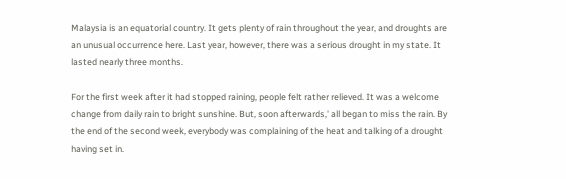Malaysia is an equatorial country. It gets plenty of rain throughout the year, and droughts are an unusual occurrence here. Last year, however, there was a serious drought in my state. It lasted nearly three months.

For the first week after it had stopped raining, people felt rather relieved. It was a welcome change from daily rain to bright sunshine. But, soon afterwards,' all began to miss the rain. By the end of the second week, everybody was complaining of the heat and talking of a drought having set in.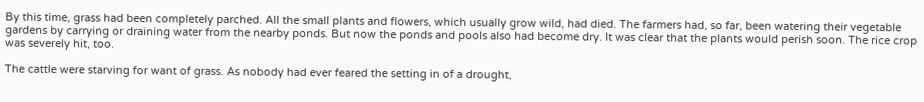By this time, grass had been completely parched. All the small plants and flowers, which usually grow wild, had died. The farmers had, so far, been watering their vegetable gardens by carrying or draining water from the nearby ponds. But now the ponds and pools also had become dry. It was clear that the plants would perish soon. The rice crop was severely hit, too.

The cattle were starving for want of grass. As nobody had ever feared the setting in of a drought,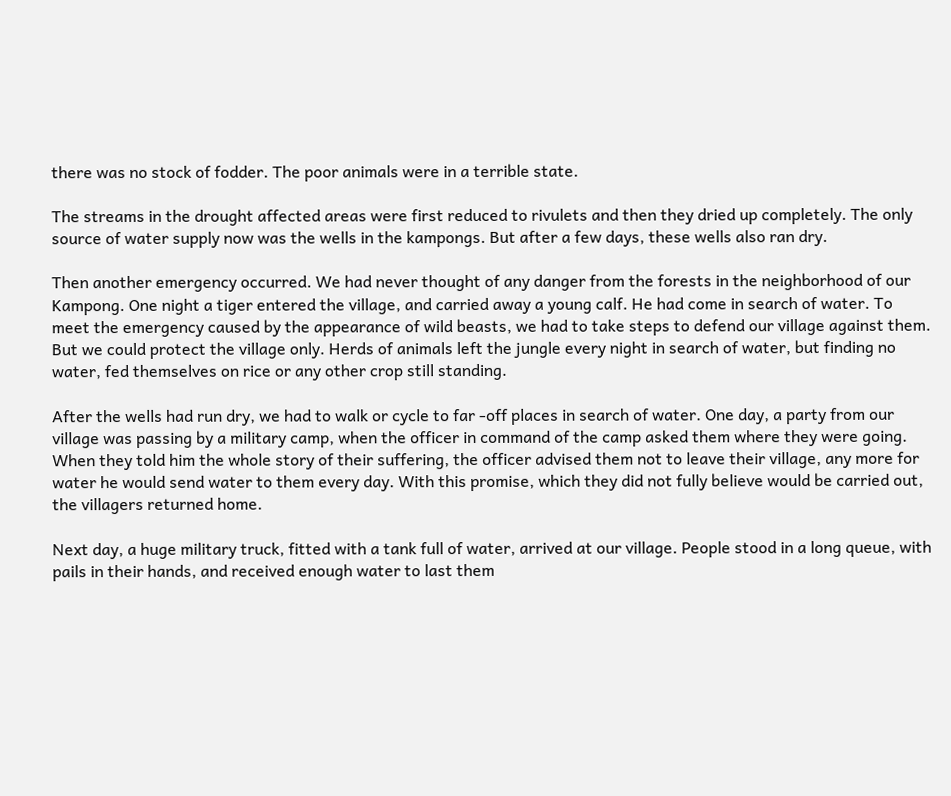there was no stock of fodder. The poor animals were in a terrible state.

The streams in the drought affected areas were first reduced to rivulets and then they dried up completely. The only source of water supply now was the wells in the kampongs. But after a few days, these wells also ran dry.

Then another emergency occurred. We had never thought of any danger from the forests in the neighborhood of our Kampong. One night a tiger entered the village, and carried away a young calf. He had come in search of water. To meet the emergency caused by the appearance of wild beasts, we had to take steps to defend our village against them. But we could protect the village only. Herds of animals left the jungle every night in search of water, but finding no water, fed themselves on rice or any other crop still standing.

After the wells had run dry, we had to walk or cycle to far -off places in search of water. One day, a party from our village was passing by a military camp, when the officer in command of the camp asked them where they were going. When they told him the whole story of their suffering, the officer advised them not to leave their village, any more for water he would send water to them every day. With this promise, which they did not fully believe would be carried out, the villagers returned home.

Next day, a huge military truck, fitted with a tank full of water, arrived at our village. People stood in a long queue, with pails in their hands, and received enough water to last them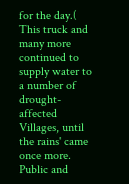for the day.( This truck and many more continued to supply water to a number of drought-affected Villages, until the rains' came once more. Public and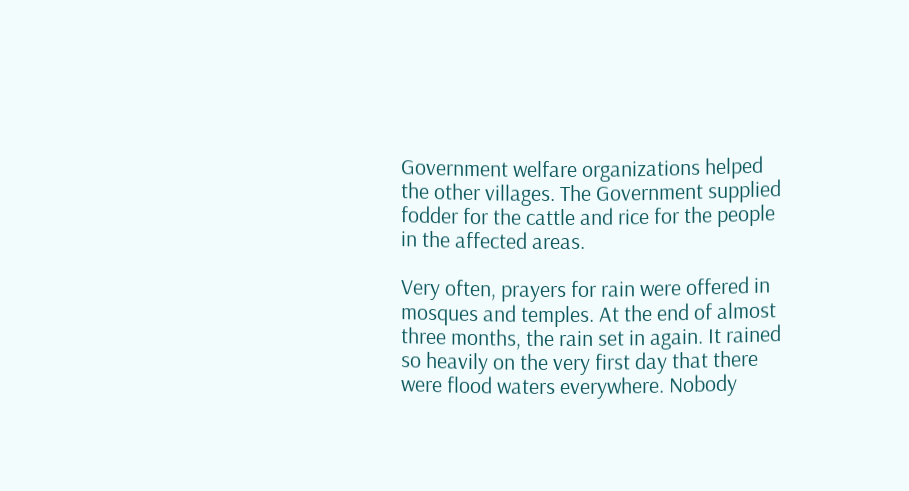Government welfare organizations helped the other villages. The Government supplied fodder for the cattle and rice for the people in the affected areas.

Very often, prayers for rain were offered in mosques and temples. At the end of almost three months, the rain set in again. It rained so heavily on the very first day that there were flood waters everywhere. Nobody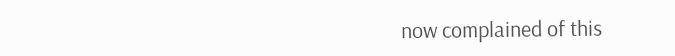now complained of this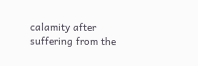calamity after suffering from the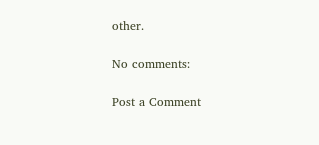other.

No comments:

Post a Comment